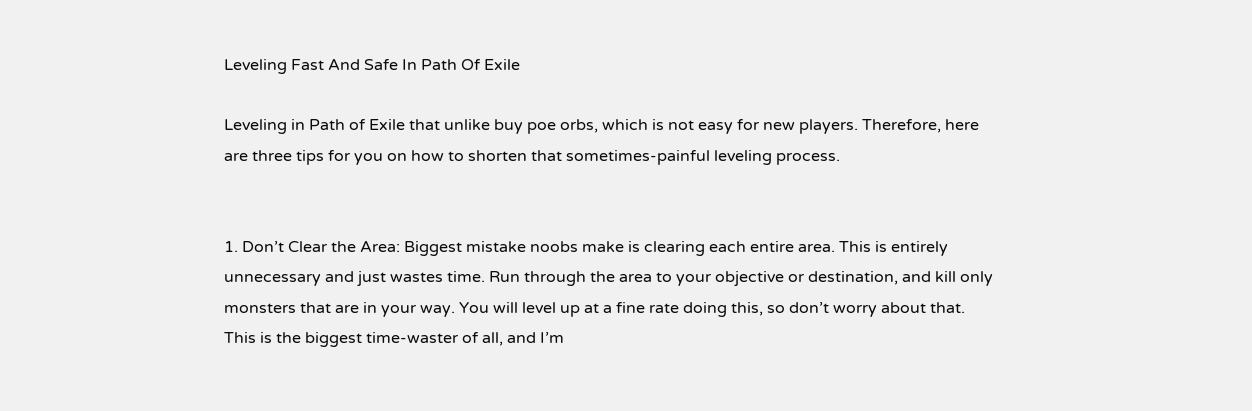Leveling Fast And Safe In Path Of Exile

Leveling in Path of Exile that unlike buy poe orbs, which is not easy for new players. Therefore, here are three tips for you on how to shorten that sometimes-painful leveling process.


1. Don’t Clear the Area: Biggest mistake noobs make is clearing each entire area. This is entirely unnecessary and just wastes time. Run through the area to your objective or destination, and kill only monsters that are in your way. You will level up at a fine rate doing this, so don’t worry about that. This is the biggest time-waster of all, and I’m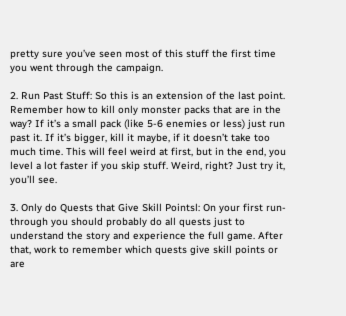pretty sure you’ve seen most of this stuff the first time you went through the campaign.

2. Run Past Stuff: So this is an extension of the last point. Remember how to kill only monster packs that are in the way? If it’s a small pack (like 5-6 enemies or less) just run past it. If it’s bigger, kill it maybe, if it doesn’t take too much time. This will feel weird at first, but in the end, you level a lot faster if you skip stuff. Weird, right? Just try it, you’ll see.

3. Only do Quests that Give Skill Pointsl: On your first run-through you should probably do all quests just to understand the story and experience the full game. After that, work to remember which quests give skill points or are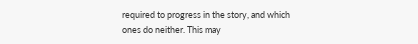required to progress in the story, and which ones do neither. This may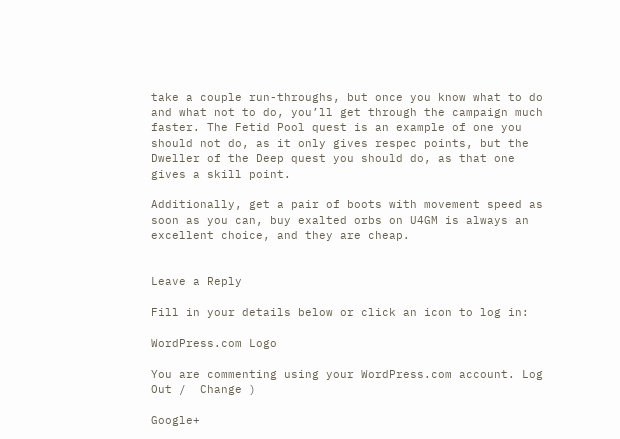take a couple run-throughs, but once you know what to do and what not to do, you’ll get through the campaign much faster. The Fetid Pool quest is an example of one you should not do, as it only gives respec points, but the Dweller of the Deep quest you should do, as that one gives a skill point.

Additionally, get a pair of boots with movement speed as soon as you can, buy exalted orbs on U4GM is always an excellent choice, and they are cheap.


Leave a Reply

Fill in your details below or click an icon to log in:

WordPress.com Logo

You are commenting using your WordPress.com account. Log Out /  Change )

Google+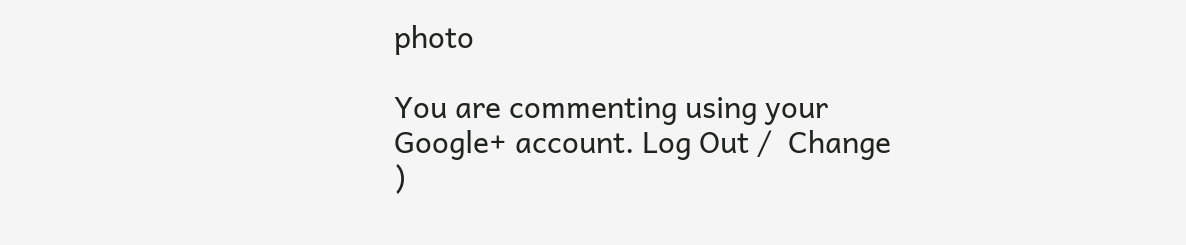photo

You are commenting using your Google+ account. Log Out /  Change )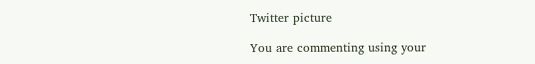Twitter picture

You are commenting using your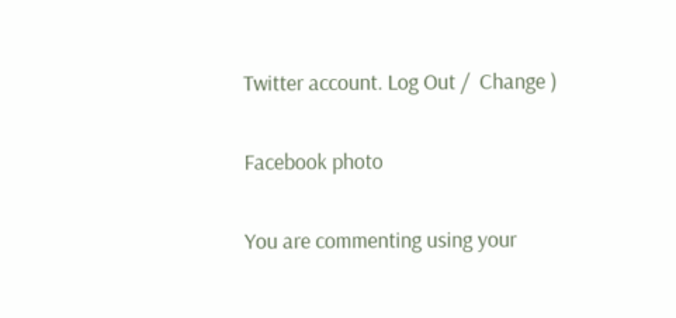Twitter account. Log Out /  Change )

Facebook photo

You are commenting using your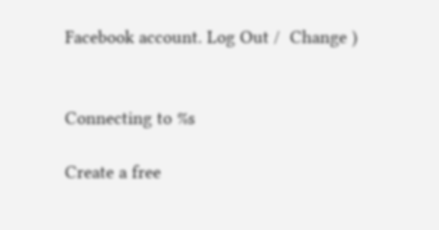Facebook account. Log Out /  Change )


Connecting to %s

Create a free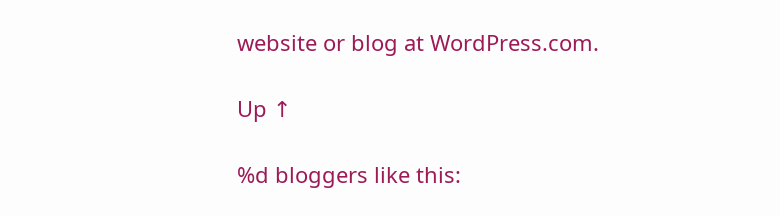website or blog at WordPress.com.

Up ↑

%d bloggers like this: